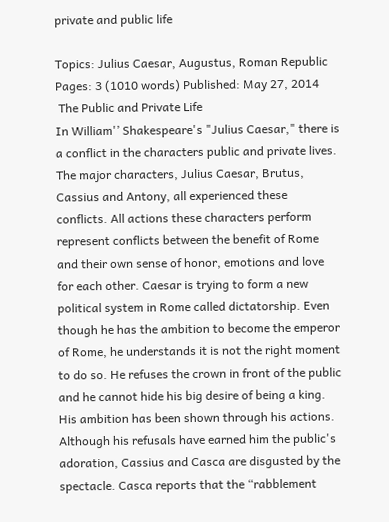private and public life

Topics: Julius Caesar, Augustus, Roman Republic Pages: 3 (1010 words) Published: May 27, 2014
 The Public and Private Life
In William'’ Shakespeare's "Julius Caesar," there is a conflict in the characters public and private lives. The major characters, Julius Caesar, Brutus, Cassius and Antony, all experienced these conflicts. All actions these characters perform represent conflicts between the benefit of Rome and their own sense of honor, emotions and love for each other. Caesar is trying to form a new political system in Rome called dictatorship. Even though he has the ambition to become the emperor of Rome, he understands it is not the right moment to do so. He refuses the crown in front of the public and he cannot hide his big desire of being a king. His ambition has been shown through his actions. Although his refusals have earned him the public's adoration, Cassius and Casca are disgusted by the spectacle. Casca reports that the “rabblement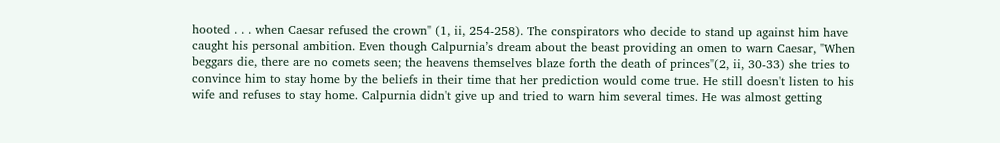hooted . . . when Caesar refused the crown" (1, ii, 254-258). The conspirators who decide to stand up against him have caught his personal ambition. Even though Calpurnia’s dream about the beast providing an omen to warn Caesar, "When beggars die, there are no comets seen; the heavens themselves blaze forth the death of princes"(2, ii, 30-33) she tries to convince him to stay home by the beliefs in their time that her prediction would come true. He still doesn't listen to his wife and refuses to stay home. Calpurnia didn't give up and tried to warn him several times. He was almost getting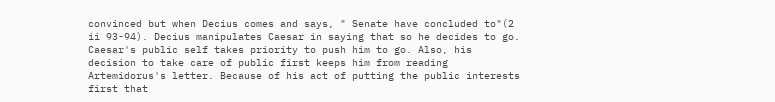convinced but when Decius comes and says, " Senate have concluded to"(2 ii 93-94). Decius manipulates Caesar in saying that so he decides to go. Caesar's public self takes priority to push him to go. Also, his decision to take care of public first keeps him from reading Artemidorus's letter. Because of his act of putting the public interests first that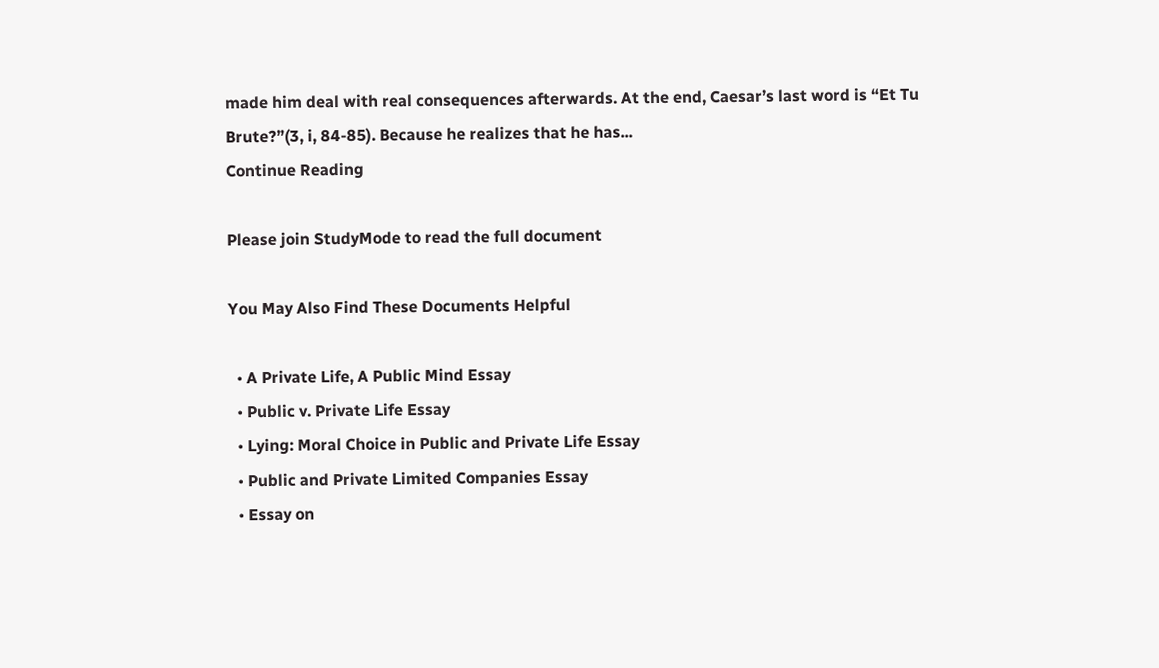made him deal with real consequences afterwards. At the end, Caesar’s last word is “Et Tu Brute?”(3, i, 84-85). Because he realizes that he has...
Continue Reading

Please join StudyMode to read the full document

You May Also Find These Documents Helpful

  • A Private Life, A Public Mind Essay
  • Public v. Private Life Essay
  • Lying: Moral Choice in Public and Private Life Essay
  • Public and Private Limited Companies Essay
  • Essay on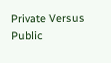Private Versus Public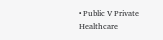• Public V Private Healthcare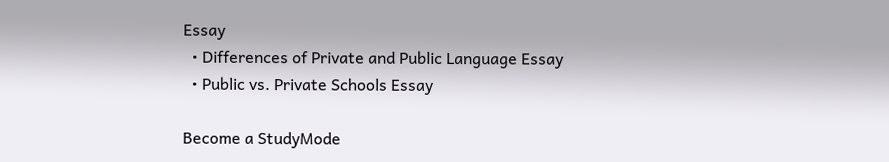Essay
  • Differences of Private and Public Language Essay
  • Public vs. Private Schools Essay

Become a StudyMode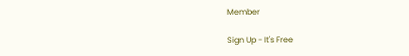Member

Sign Up - It's Free